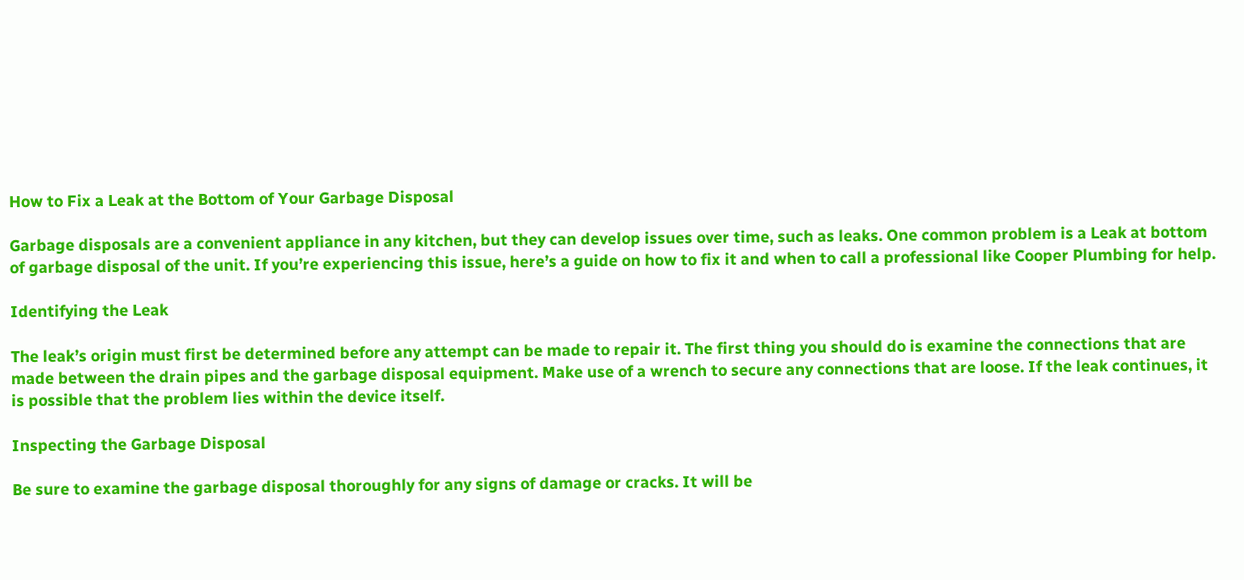How to Fix a Leak at the Bottom of Your Garbage Disposal

Garbage disposals are a convenient appliance in any kitchen, but they can develop issues over time, such as leaks. One common problem is a Leak at bottom of garbage disposal of the unit. If you’re experiencing this issue, here’s a guide on how to fix it and when to call a professional like Cooper Plumbing for help.

Identifying the Leak

The leak’s origin must first be determined before any attempt can be made to repair it. The first thing you should do is examine the connections that are made between the drain pipes and the garbage disposal equipment. Make use of a wrench to secure any connections that are loose. If the leak continues, it is possible that the problem lies within the device itself.

Inspecting the Garbage Disposal

Be sure to examine the garbage disposal thoroughly for any signs of damage or cracks. It will be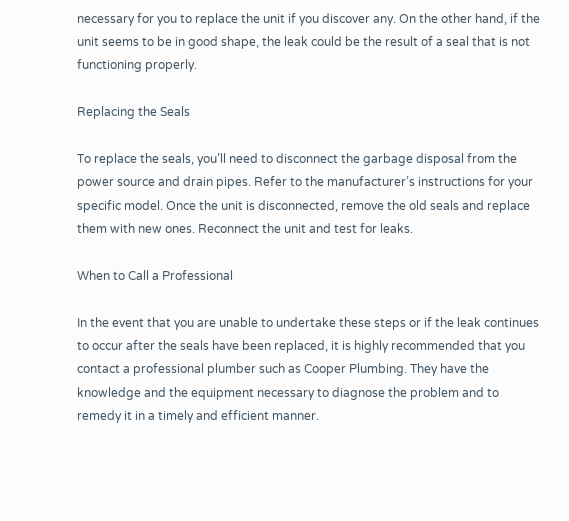necessary for you to replace the unit if you discover any. On the other hand, if the unit seems to be in good shape, the leak could be the result of a seal that is not functioning properly.

Replacing the Seals

To replace the seals, you’ll need to disconnect the garbage disposal from the power source and drain pipes. Refer to the manufacturer’s instructions for your specific model. Once the unit is disconnected, remove the old seals and replace them with new ones. Reconnect the unit and test for leaks.

When to Call a Professional

In the event that you are unable to undertake these steps or if the leak continues to occur after the seals have been replaced, it is highly recommended that you contact a professional plumber such as Cooper Plumbing. They have the knowledge and the equipment necessary to diagnose the problem and to remedy it in a timely and efficient manner.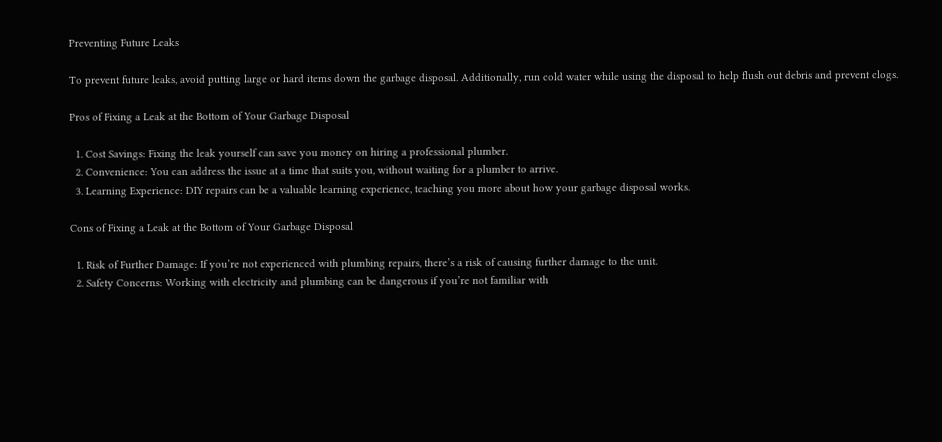Preventing Future Leaks

To prevent future leaks, avoid putting large or hard items down the garbage disposal. Additionally, run cold water while using the disposal to help flush out debris and prevent clogs.

Pros of Fixing a Leak at the Bottom of Your Garbage Disposal

  1. Cost Savings: Fixing the leak yourself can save you money on hiring a professional plumber.
  2. Convenience: You can address the issue at a time that suits you, without waiting for a plumber to arrive.
  3. Learning Experience: DIY repairs can be a valuable learning experience, teaching you more about how your garbage disposal works.

Cons of Fixing a Leak at the Bottom of Your Garbage Disposal

  1. Risk of Further Damage: If you’re not experienced with plumbing repairs, there’s a risk of causing further damage to the unit.
  2. Safety Concerns: Working with electricity and plumbing can be dangerous if you’re not familiar with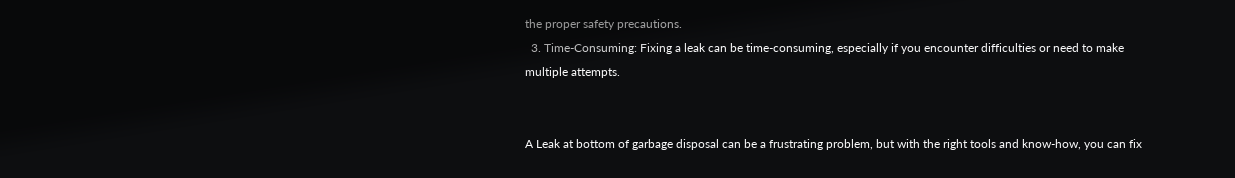the proper safety precautions.
  3. Time-Consuming: Fixing a leak can be time-consuming, especially if you encounter difficulties or need to make multiple attempts.


A Leak at bottom of garbage disposal can be a frustrating problem, but with the right tools and know-how, you can fix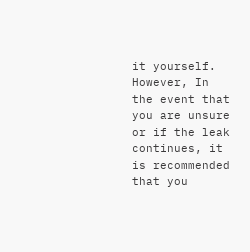it yourself. However, In the event that you are unsure or if the leak continues, it is recommended that you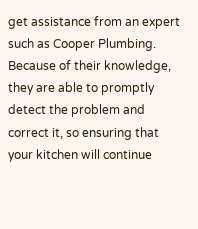get assistance from an expert such as Cooper Plumbing. Because of their knowledge, they are able to promptly detect the problem and correct it, so ensuring that your kitchen will continue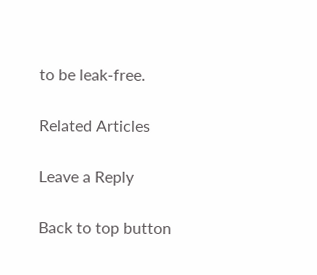to be leak-free.

Related Articles

Leave a Reply

Back to top button